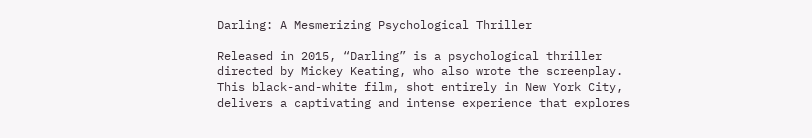Darling: A Mesmerizing Psychological Thriller

Released in 2015, “Darling” is a psychological thriller directed by Mickey Keating, who also wrote the screenplay. This black-and-white film, shot entirely in New York City, delivers a captivating and intense experience that explores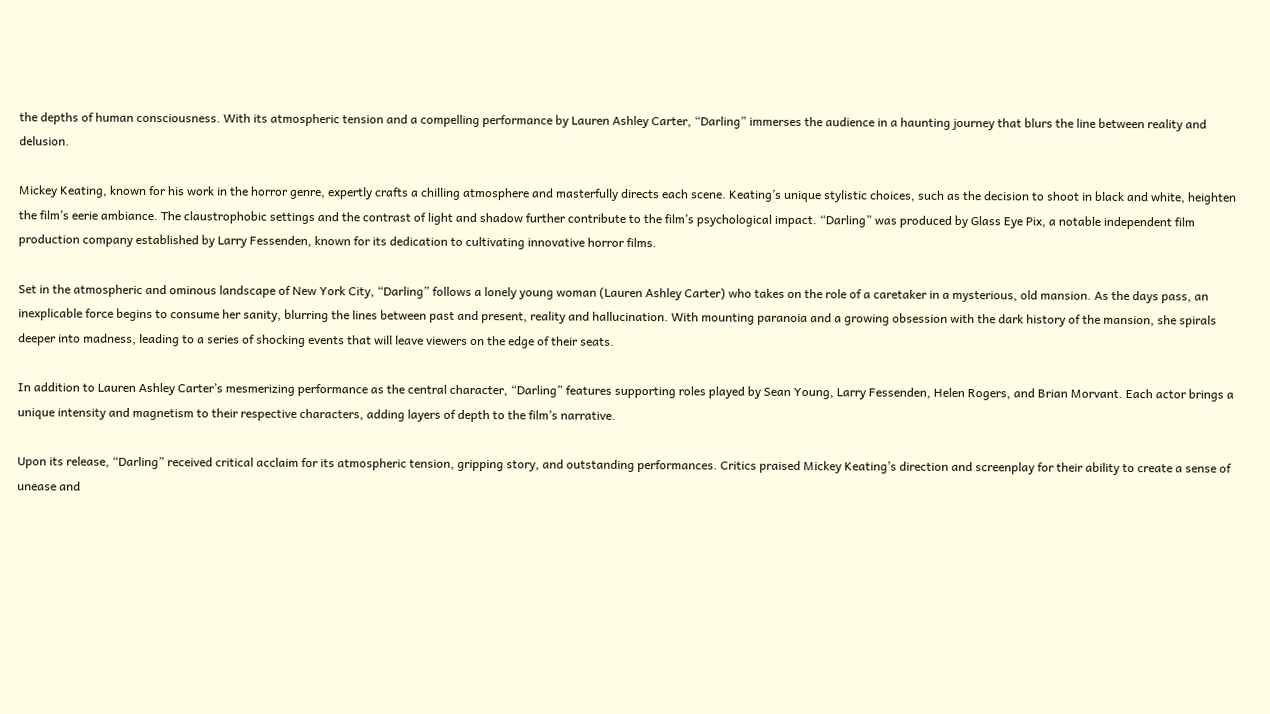the depths of human consciousness. With its atmospheric tension and a compelling performance by Lauren Ashley Carter, “Darling” immerses the audience in a haunting journey that blurs the line between reality and delusion.

Mickey Keating, known for his work in the horror genre, expertly crafts a chilling atmosphere and masterfully directs each scene. Keating’s unique stylistic choices, such as the decision to shoot in black and white, heighten the film’s eerie ambiance. The claustrophobic settings and the contrast of light and shadow further contribute to the film’s psychological impact. “Darling” was produced by Glass Eye Pix, a notable independent film production company established by Larry Fessenden, known for its dedication to cultivating innovative horror films.

Set in the atmospheric and ominous landscape of New York City, “Darling” follows a lonely young woman (Lauren Ashley Carter) who takes on the role of a caretaker in a mysterious, old mansion. As the days pass, an inexplicable force begins to consume her sanity, blurring the lines between past and present, reality and hallucination. With mounting paranoia and a growing obsession with the dark history of the mansion, she spirals deeper into madness, leading to a series of shocking events that will leave viewers on the edge of their seats.

In addition to Lauren Ashley Carter’s mesmerizing performance as the central character, “Darling” features supporting roles played by Sean Young, Larry Fessenden, Helen Rogers, and Brian Morvant. Each actor brings a unique intensity and magnetism to their respective characters, adding layers of depth to the film’s narrative.

Upon its release, “Darling” received critical acclaim for its atmospheric tension, gripping story, and outstanding performances. Critics praised Mickey Keating’s direction and screenplay for their ability to create a sense of unease and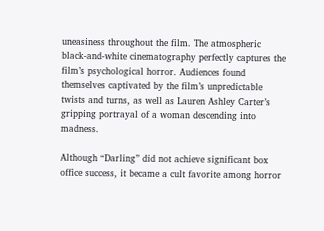uneasiness throughout the film. The atmospheric black-and-white cinematography perfectly captures the film’s psychological horror. Audiences found themselves captivated by the film’s unpredictable twists and turns, as well as Lauren Ashley Carter’s gripping portrayal of a woman descending into madness.

Although “Darling” did not achieve significant box office success, it became a cult favorite among horror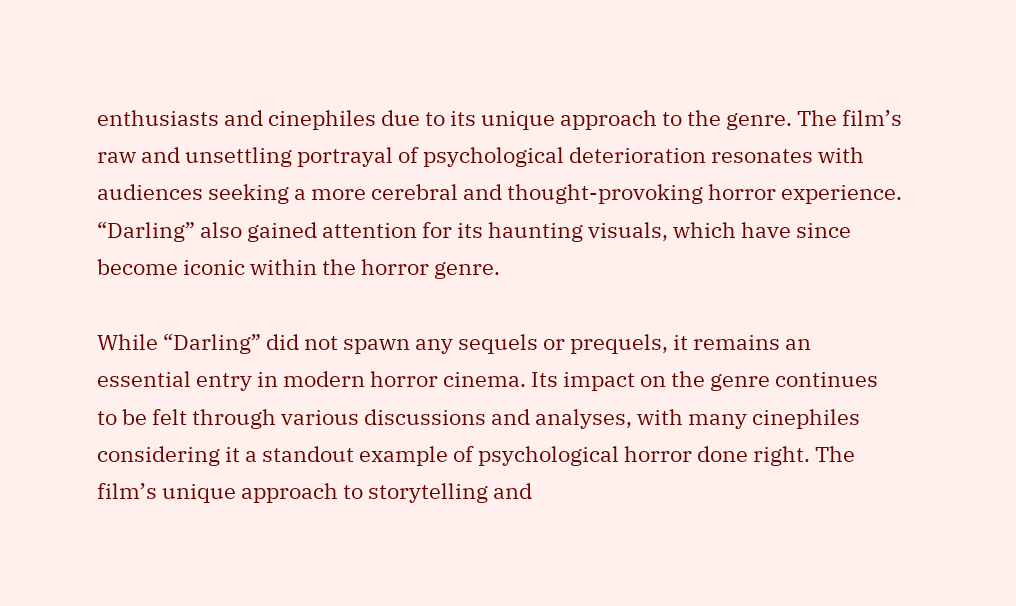enthusiasts and cinephiles due to its unique approach to the genre. The film’s raw and unsettling portrayal of psychological deterioration resonates with audiences seeking a more cerebral and thought-provoking horror experience. “Darling” also gained attention for its haunting visuals, which have since become iconic within the horror genre.

While “Darling” did not spawn any sequels or prequels, it remains an essential entry in modern horror cinema. Its impact on the genre continues to be felt through various discussions and analyses, with many cinephiles considering it a standout example of psychological horror done right. The film’s unique approach to storytelling and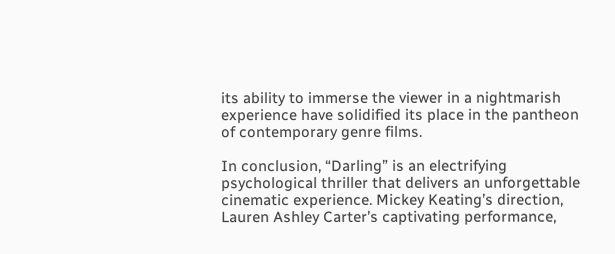its ability to immerse the viewer in a nightmarish experience have solidified its place in the pantheon of contemporary genre films.

In conclusion, “Darling” is an electrifying psychological thriller that delivers an unforgettable cinematic experience. Mickey Keating’s direction, Lauren Ashley Carter’s captivating performance,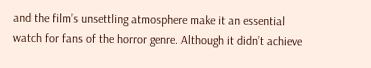and the film’s unsettling atmosphere make it an essential watch for fans of the horror genre. Although it didn’t achieve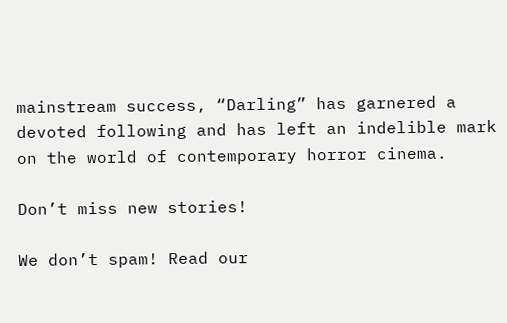mainstream success, “Darling” has garnered a devoted following and has left an indelible mark on the world of contemporary horror cinema.

Don’t miss new stories!

We don’t spam! Read our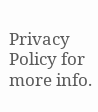Privacy Policy for more info.